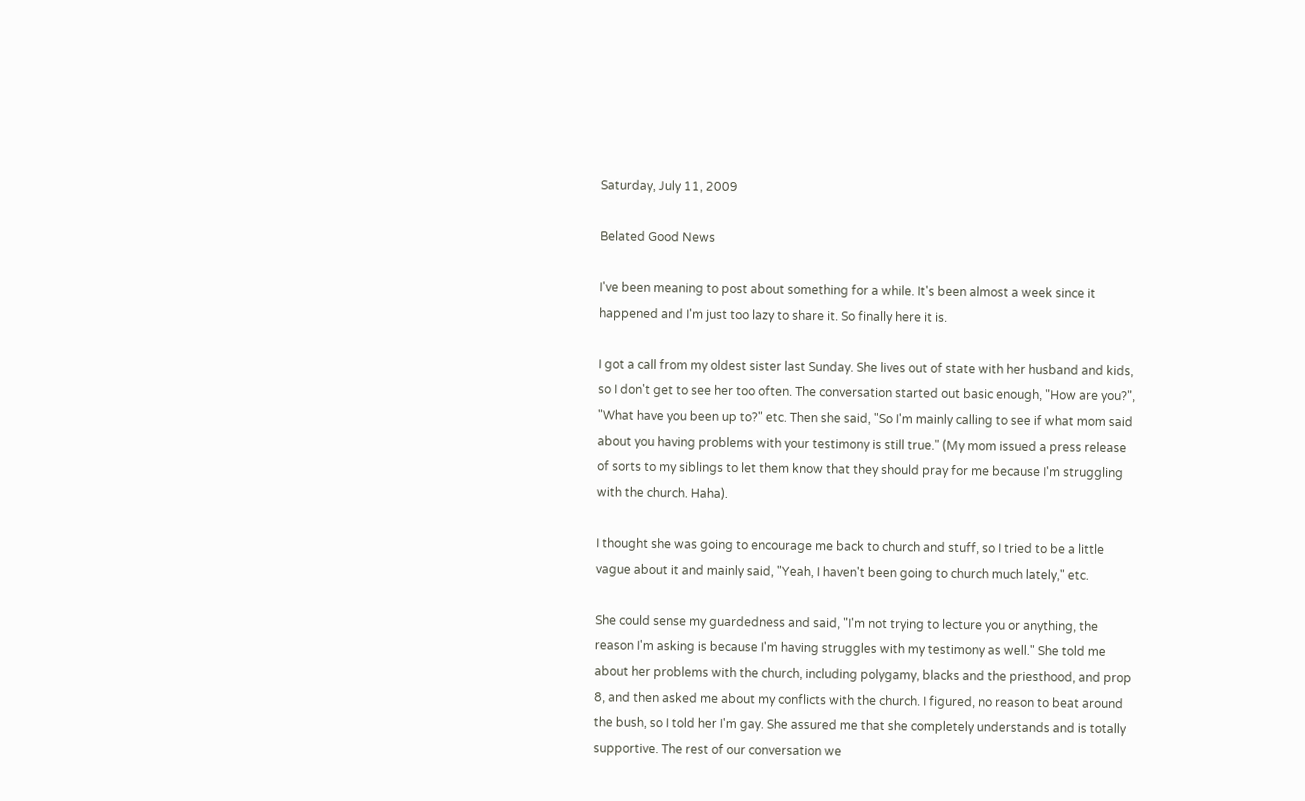Saturday, July 11, 2009

Belated Good News

I've been meaning to post about something for a while. It's been almost a week since it happened and I'm just too lazy to share it. So finally here it is.

I got a call from my oldest sister last Sunday. She lives out of state with her husband and kids, so I don't get to see her too often. The conversation started out basic enough, "How are you?", "What have you been up to?" etc. Then she said, "So I'm mainly calling to see if what mom said about you having problems with your testimony is still true." (My mom issued a press release of sorts to my siblings to let them know that they should pray for me because I'm struggling with the church. Haha).

I thought she was going to encourage me back to church and stuff, so I tried to be a little vague about it and mainly said, "Yeah, I haven't been going to church much lately," etc.

She could sense my guardedness and said, "I'm not trying to lecture you or anything, the reason I'm asking is because I'm having struggles with my testimony as well." She told me about her problems with the church, including polygamy, blacks and the priesthood, and prop 8, and then asked me about my conflicts with the church. I figured, no reason to beat around the bush, so I told her I'm gay. She assured me that she completely understands and is totally supportive. The rest of our conversation we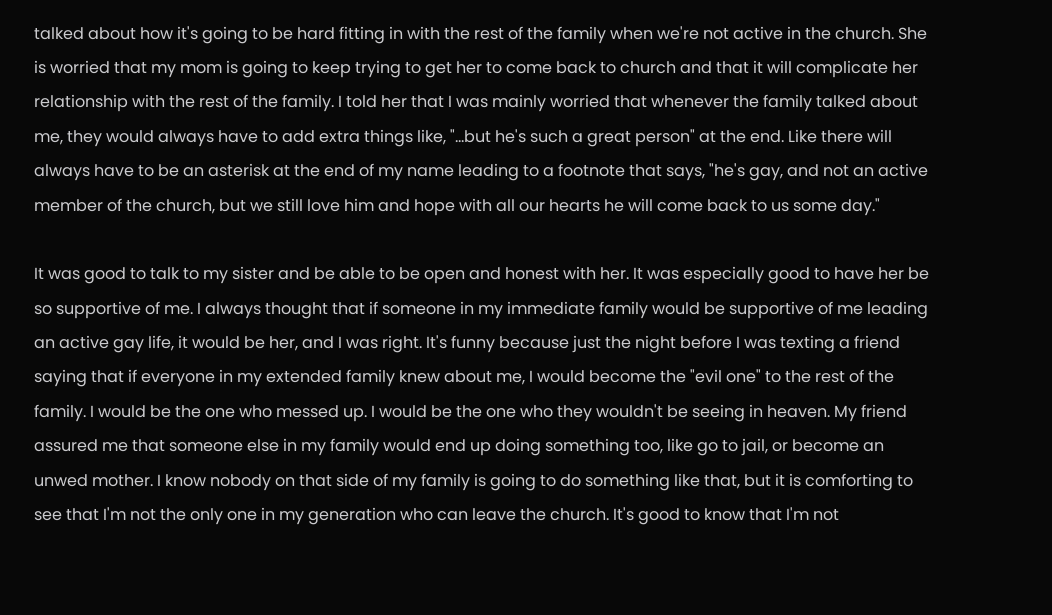talked about how it's going to be hard fitting in with the rest of the family when we're not active in the church. She is worried that my mom is going to keep trying to get her to come back to church and that it will complicate her relationship with the rest of the family. I told her that I was mainly worried that whenever the family talked about me, they would always have to add extra things like, "...but he's such a great person" at the end. Like there will always have to be an asterisk at the end of my name leading to a footnote that says, "he's gay, and not an active member of the church, but we still love him and hope with all our hearts he will come back to us some day."

It was good to talk to my sister and be able to be open and honest with her. It was especially good to have her be so supportive of me. I always thought that if someone in my immediate family would be supportive of me leading an active gay life, it would be her, and I was right. It's funny because just the night before I was texting a friend saying that if everyone in my extended family knew about me, I would become the "evil one" to the rest of the family. I would be the one who messed up. I would be the one who they wouldn't be seeing in heaven. My friend assured me that someone else in my family would end up doing something too, like go to jail, or become an unwed mother. I know nobody on that side of my family is going to do something like that, but it is comforting to see that I'm not the only one in my generation who can leave the church. It's good to know that I'm not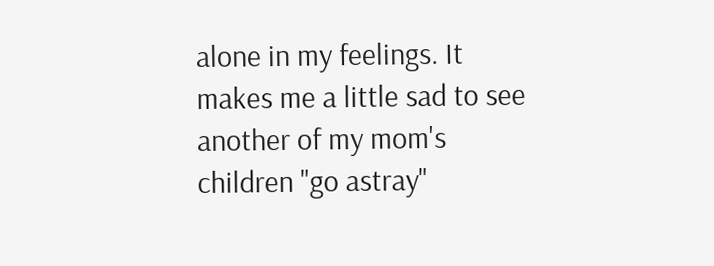alone in my feelings. It makes me a little sad to see another of my mom's children "go astray"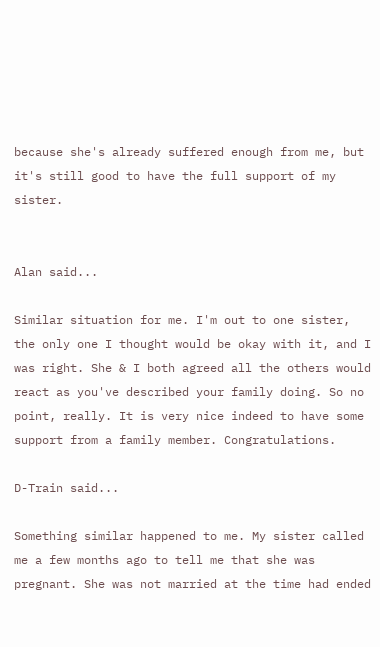because she's already suffered enough from me, but it's still good to have the full support of my sister.


Alan said...

Similar situation for me. I'm out to one sister, the only one I thought would be okay with it, and I was right. She & I both agreed all the others would react as you've described your family doing. So no point, really. It is very nice indeed to have some support from a family member. Congratulations.

D-Train said...

Something similar happened to me. My sister called me a few months ago to tell me that she was pregnant. She was not married at the time had ended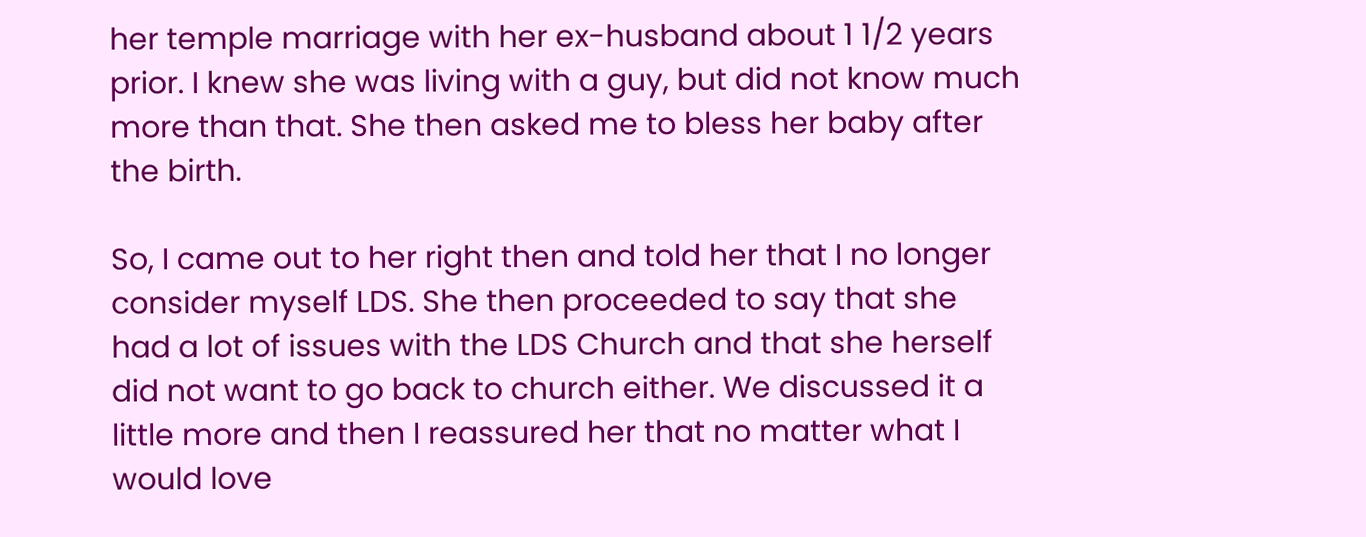her temple marriage with her ex-husband about 1 1/2 years prior. I knew she was living with a guy, but did not know much more than that. She then asked me to bless her baby after the birth.

So, I came out to her right then and told her that I no longer consider myself LDS. She then proceeded to say that she had a lot of issues with the LDS Church and that she herself did not want to go back to church either. We discussed it a little more and then I reassured her that no matter what I would love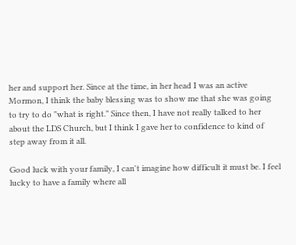her and support her. Since at the time, in her head I was an active Mormon, I think the baby blessing was to show me that she was going to try to do "what is right." Since then, I have not really talked to her about the LDS Church, but I think I gave her to confidence to kind of step away from it all.

Good luck with your family, I can't imagine how difficult it must be. I feel lucky to have a family where all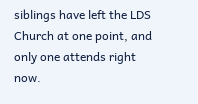siblings have left the LDS Church at one point, and only one attends right now.